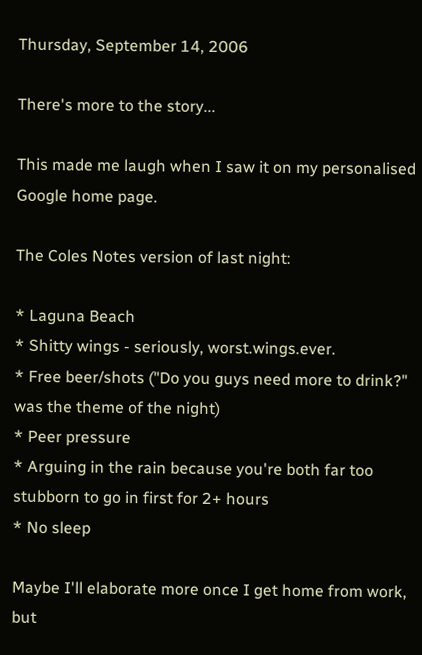Thursday, September 14, 2006

There's more to the story...

This made me laugh when I saw it on my personalised Google home page.

The Coles Notes version of last night:

* Laguna Beach
* Shitty wings - seriously, worst.wings.ever.
* Free beer/shots ("Do you guys need more to drink?" was the theme of the night)
* Peer pressure
* Arguing in the rain because you're both far too stubborn to go in first for 2+ hours
* No sleep

Maybe I'll elaborate more once I get home from work, but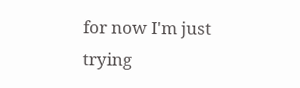for now I'm just trying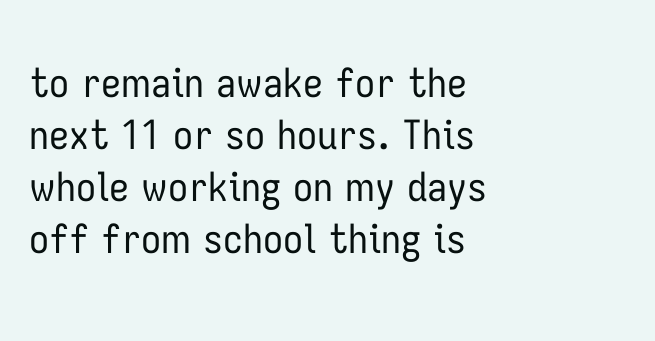to remain awake for the next 11 or so hours. This whole working on my days off from school thing is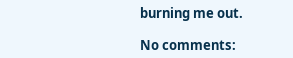burning me out.

No comments: